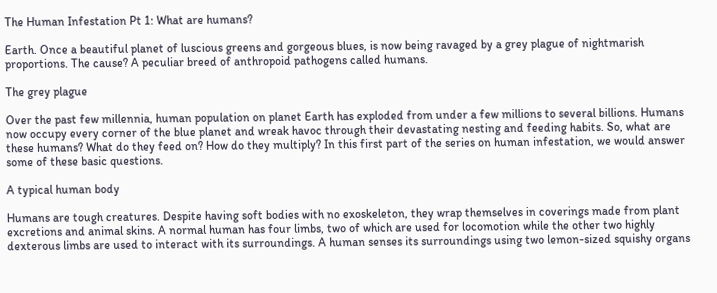The Human Infestation Pt 1: What are humans?

Earth. Once a beautiful planet of luscious greens and gorgeous blues, is now being ravaged by a grey plague of nightmarish proportions. The cause? A peculiar breed of anthropoid pathogens called humans.

The grey plague

Over the past few millennia, human population on planet Earth has exploded from under a few millions to several billions. Humans now occupy every corner of the blue planet and wreak havoc through their devastating nesting and feeding habits. So, what are these humans? What do they feed on? How do they multiply? In this first part of the series on human infestation, we would answer some of these basic questions.

A typical human body

Humans are tough creatures. Despite having soft bodies with no exoskeleton, they wrap themselves in coverings made from plant excretions and animal skins. A normal human has four limbs, two of which are used for locomotion while the other two highly dexterous limbs are used to interact with its surroundings. A human senses its surroundings using two lemon-sized squishy organs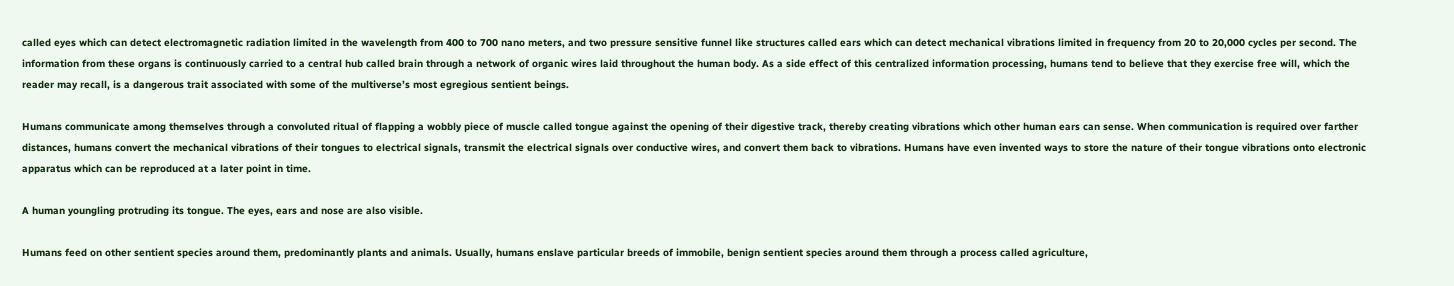called eyes which can detect electromagnetic radiation limited in the wavelength from 400 to 700 nano meters, and two pressure sensitive funnel like structures called ears which can detect mechanical vibrations limited in frequency from 20 to 20,000 cycles per second. The information from these organs is continuously carried to a central hub called brain through a network of organic wires laid throughout the human body. As a side effect of this centralized information processing, humans tend to believe that they exercise free will, which the reader may recall, is a dangerous trait associated with some of the multiverse’s most egregious sentient beings.

Humans communicate among themselves through a convoluted ritual of flapping a wobbly piece of muscle called tongue against the opening of their digestive track, thereby creating vibrations which other human ears can sense. When communication is required over farther distances, humans convert the mechanical vibrations of their tongues to electrical signals, transmit the electrical signals over conductive wires, and convert them back to vibrations. Humans have even invented ways to store the nature of their tongue vibrations onto electronic apparatus which can be reproduced at a later point in time.

A human youngling protruding its tongue. The eyes, ears and nose are also visible.

Humans feed on other sentient species around them, predominantly plants and animals. Usually, humans enslave particular breeds of immobile, benign sentient species around them through a process called agriculture,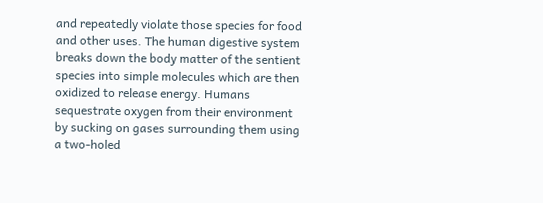and repeatedly violate those species for food and other uses. The human digestive system breaks down the body matter of the sentient species into simple molecules which are then oxidized to release energy. Humans sequestrate oxygen from their environment by sucking on gases surrounding them using a two-holed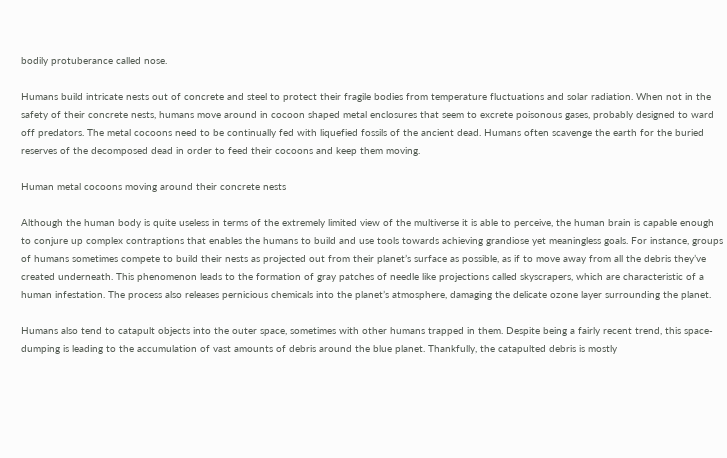bodily protuberance called nose.

Humans build intricate nests out of concrete and steel to protect their fragile bodies from temperature fluctuations and solar radiation. When not in the safety of their concrete nests, humans move around in cocoon shaped metal enclosures that seem to excrete poisonous gases, probably designed to ward off predators. The metal cocoons need to be continually fed with liquefied fossils of the ancient dead. Humans often scavenge the earth for the buried reserves of the decomposed dead in order to feed their cocoons and keep them moving.

Human metal cocoons moving around their concrete nests

Although the human body is quite useless in terms of the extremely limited view of the multiverse it is able to perceive, the human brain is capable enough to conjure up complex contraptions that enables the humans to build and use tools towards achieving grandiose yet meaningless goals. For instance, groups of humans sometimes compete to build their nests as projected out from their planet’s surface as possible, as if to move away from all the debris they’ve created underneath. This phenomenon leads to the formation of gray patches of needle like projections called skyscrapers, which are characteristic of a human infestation. The process also releases pernicious chemicals into the planet’s atmosphere, damaging the delicate ozone layer surrounding the planet.

Humans also tend to catapult objects into the outer space, sometimes with other humans trapped in them. Despite being a fairly recent trend, this space-dumping is leading to the accumulation of vast amounts of debris around the blue planet. Thankfully, the catapulted debris is mostly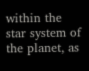within the star system of the planet, as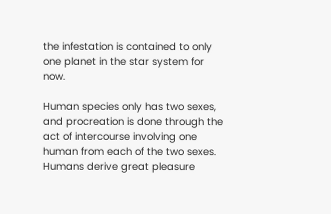the infestation is contained to only one planet in the star system for now.

Human species only has two sexes, and procreation is done through the act of intercourse involving one human from each of the two sexes. Humans derive great pleasure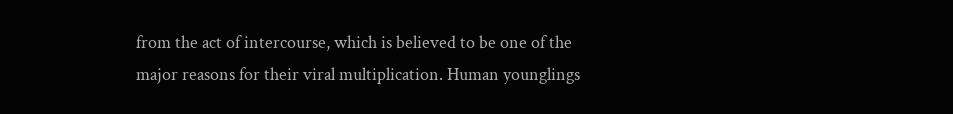from the act of intercourse, which is believed to be one of the major reasons for their viral multiplication. Human younglings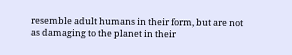resemble adult humans in their form, but are not as damaging to the planet in their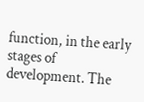function, in the early stages of development. The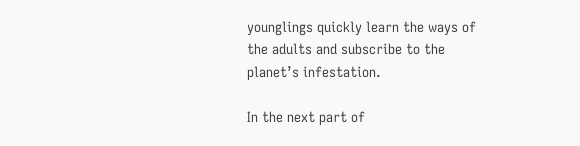younglings quickly learn the ways of the adults and subscribe to the planet’s infestation.

In the next part of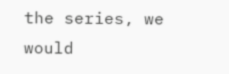the series, we would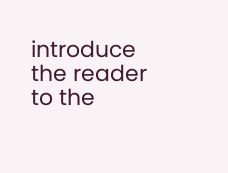introduce the reader to the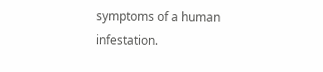symptoms of a human infestation.